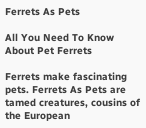Ferrets As Pets

All You Need To Know About Pet Ferrets

Ferrets make fascinating pets. Ferrets As Pets are tamed creatures, cousins of the European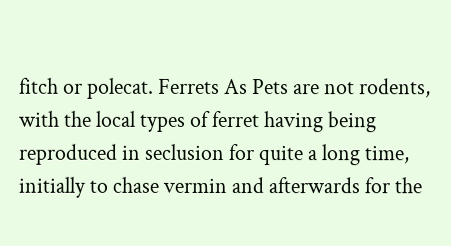fitch or polecat. Ferrets As Pets are not rodents, with the local types of ferret having being reproduced in seclusion for quite a long time, initially to chase vermin and afterwards for the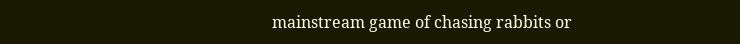mainstream game of chasing rabbits or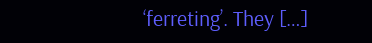‘ferreting’. They […]